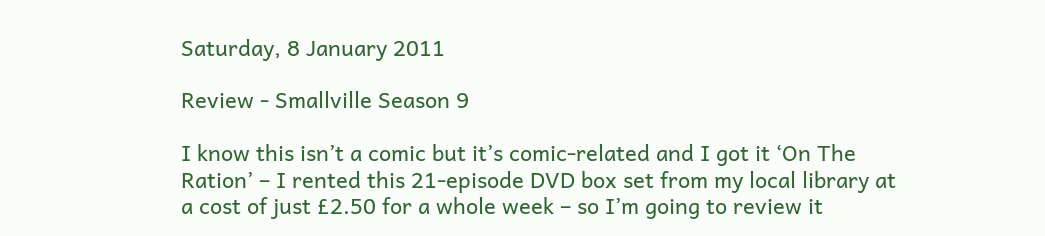Saturday, 8 January 2011

Review - Smallville Season 9

I know this isn’t a comic but it’s comic-related and I got it ‘On The Ration’ – I rented this 21-episode DVD box set from my local library at a cost of just £2.50 for a whole week – so I’m going to review it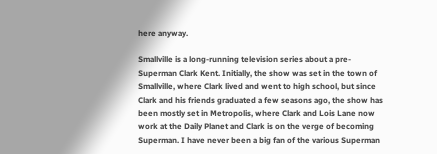here anyway.

Smallville is a long-running television series about a pre-Superman Clark Kent. Initially, the show was set in the town of Smallville, where Clark lived and went to high school, but since Clark and his friends graduated a few seasons ago, the show has been mostly set in Metropolis, where Clark and Lois Lane now work at the Daily Planet and Clark is on the verge of becoming Superman. I have never been a big fan of the various Superman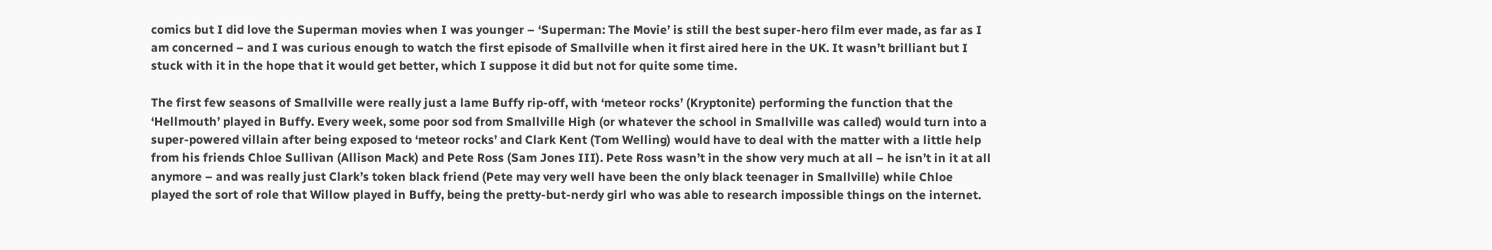comics but I did love the Superman movies when I was younger – ‘Superman: The Movie’ is still the best super-hero film ever made, as far as I am concerned – and I was curious enough to watch the first episode of Smallville when it first aired here in the UK. It wasn’t brilliant but I stuck with it in the hope that it would get better, which I suppose it did but not for quite some time.

The first few seasons of Smallville were really just a lame Buffy rip-off, with ‘meteor rocks’ (Kryptonite) performing the function that the ‘Hellmouth’ played in Buffy. Every week, some poor sod from Smallville High (or whatever the school in Smallville was called) would turn into a super-powered villain after being exposed to ‘meteor rocks’ and Clark Kent (Tom Welling) would have to deal with the matter with a little help from his friends Chloe Sullivan (Allison Mack) and Pete Ross (Sam Jones III). Pete Ross wasn’t in the show very much at all – he isn’t in it at all anymore – and was really just Clark’s token black friend (Pete may very well have been the only black teenager in Smallville) while Chloe played the sort of role that Willow played in Buffy, being the pretty-but-nerdy girl who was able to research impossible things on the internet.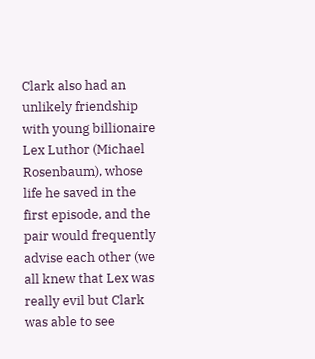Clark also had an unlikely friendship with young billionaire Lex Luthor (Michael Rosenbaum), whose life he saved in the first episode, and the pair would frequently advise each other (we all knew that Lex was really evil but Clark was able to see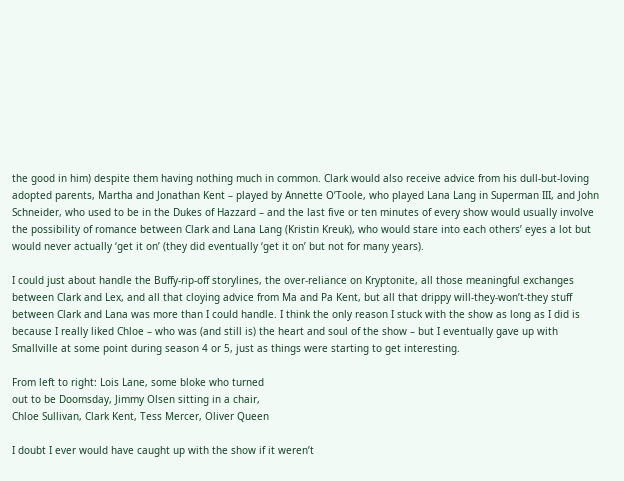the good in him) despite them having nothing much in common. Clark would also receive advice from his dull-but-loving adopted parents, Martha and Jonathan Kent – played by Annette O’Toole, who played Lana Lang in Superman III, and John Schneider, who used to be in the Dukes of Hazzard – and the last five or ten minutes of every show would usually involve the possibility of romance between Clark and Lana Lang (Kristin Kreuk), who would stare into each others’ eyes a lot but would never actually ‘get it on’ (they did eventually ‘get it on’ but not for many years).

I could just about handle the Buffy-rip-off storylines, the over-reliance on Kryptonite, all those meaningful exchanges between Clark and Lex, and all that cloying advice from Ma and Pa Kent, but all that drippy will-they-won’t-they stuff between Clark and Lana was more than I could handle. I think the only reason I stuck with the show as long as I did is because I really liked Chloe – who was (and still is) the heart and soul of the show – but I eventually gave up with Smallville at some point during season 4 or 5, just as things were starting to get interesting.

From left to right: Lois Lane, some bloke who turned
out to be Doomsday, Jimmy Olsen sitting in a chair,
Chloe Sullivan, Clark Kent, Tess Mercer, Oliver Queen

I doubt I ever would have caught up with the show if it weren’t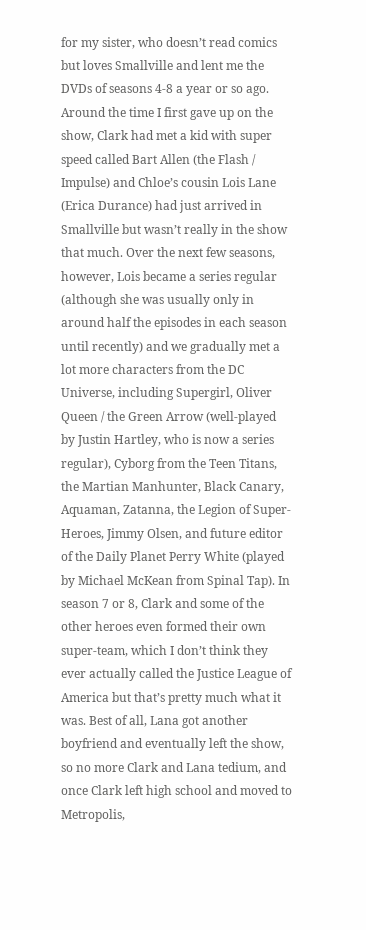for my sister, who doesn’t read comics but loves Smallville and lent me the DVDs of seasons 4-8 a year or so ago. Around the time I first gave up on the show, Clark had met a kid with super speed called Bart Allen (the Flash / Impulse) and Chloe’s cousin Lois Lane (Erica Durance) had just arrived in Smallville but wasn’t really in the show that much. Over the next few seasons, however, Lois became a series regular (although she was usually only in around half the episodes in each season until recently) and we gradually met a lot more characters from the DC Universe, including Supergirl, Oliver Queen / the Green Arrow (well-played by Justin Hartley, who is now a series regular), Cyborg from the Teen Titans, the Martian Manhunter, Black Canary, Aquaman, Zatanna, the Legion of Super-Heroes, Jimmy Olsen, and future editor of the Daily Planet Perry White (played by Michael McKean from Spinal Tap). In season 7 or 8, Clark and some of the other heroes even formed their own super-team, which I don’t think they ever actually called the Justice League of America but that’s pretty much what it was. Best of all, Lana got another boyfriend and eventually left the show, so no more Clark and Lana tedium, and once Clark left high school and moved to Metropolis,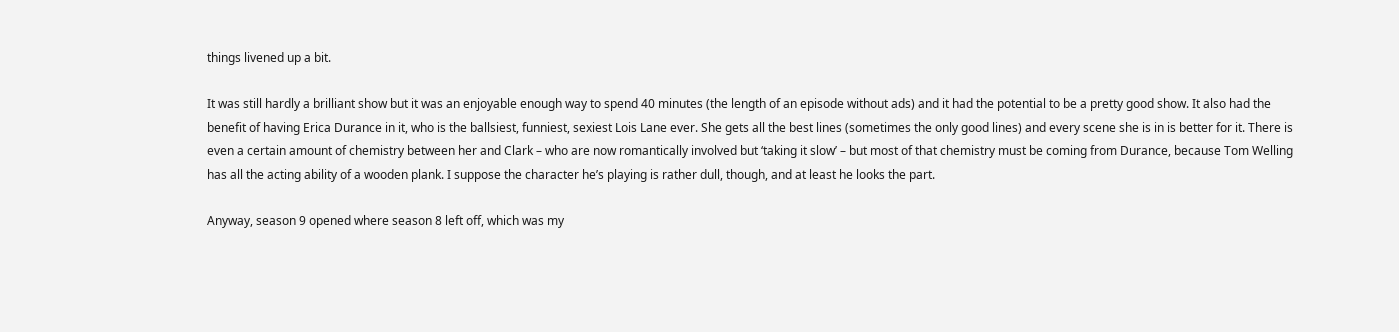things livened up a bit.

It was still hardly a brilliant show but it was an enjoyable enough way to spend 40 minutes (the length of an episode without ads) and it had the potential to be a pretty good show. It also had the benefit of having Erica Durance in it, who is the ballsiest, funniest, sexiest Lois Lane ever. She gets all the best lines (sometimes the only good lines) and every scene she is in is better for it. There is even a certain amount of chemistry between her and Clark – who are now romantically involved but ‘taking it slow’ – but most of that chemistry must be coming from Durance, because Tom Welling has all the acting ability of a wooden plank. I suppose the character he’s playing is rather dull, though, and at least he looks the part.

Anyway, season 9 opened where season 8 left off, which was my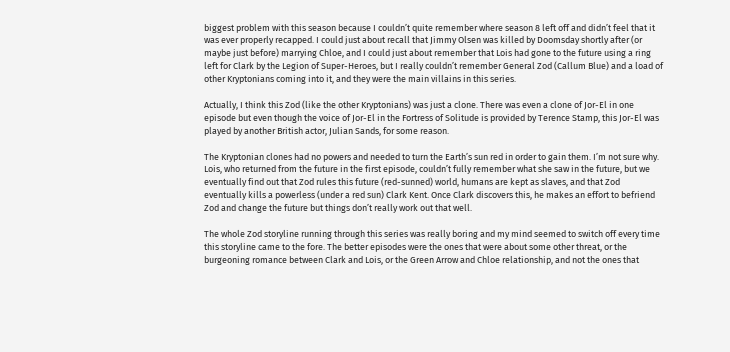biggest problem with this season because I couldn’t quite remember where season 8 left off and didn’t feel that it was ever properly recapped. I could just about recall that Jimmy Olsen was killed by Doomsday shortly after (or maybe just before) marrying Chloe, and I could just about remember that Lois had gone to the future using a ring left for Clark by the Legion of Super-Heroes, but I really couldn’t remember General Zod (Callum Blue) and a load of other Kryptonians coming into it, and they were the main villains in this series.

Actually, I think this Zod (like the other Kryptonians) was just a clone. There was even a clone of Jor-El in one episode but even though the voice of Jor-El in the Fortress of Solitude is provided by Terence Stamp, this Jor-El was played by another British actor, Julian Sands, for some reason.

The Kryptonian clones had no powers and needed to turn the Earth’s sun red in order to gain them. I’m not sure why. Lois, who returned from the future in the first episode, couldn’t fully remember what she saw in the future, but we eventually find out that Zod rules this future (red-sunned) world, humans are kept as slaves, and that Zod eventually kills a powerless (under a red sun) Clark Kent. Once Clark discovers this, he makes an effort to befriend Zod and change the future but things don’t really work out that well.

The whole Zod storyline running through this series was really boring and my mind seemed to switch off every time this storyline came to the fore. The better episodes were the ones that were about some other threat, or the burgeoning romance between Clark and Lois, or the Green Arrow and Chloe relationship, and not the ones that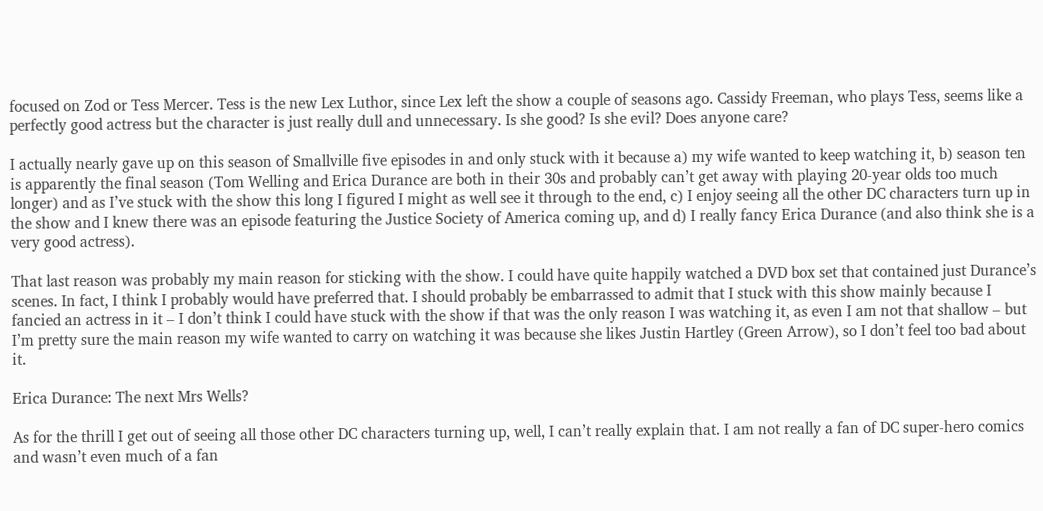focused on Zod or Tess Mercer. Tess is the new Lex Luthor, since Lex left the show a couple of seasons ago. Cassidy Freeman, who plays Tess, seems like a perfectly good actress but the character is just really dull and unnecessary. Is she good? Is she evil? Does anyone care?

I actually nearly gave up on this season of Smallville five episodes in and only stuck with it because a) my wife wanted to keep watching it, b) season ten is apparently the final season (Tom Welling and Erica Durance are both in their 30s and probably can’t get away with playing 20-year olds too much longer) and as I’ve stuck with the show this long I figured I might as well see it through to the end, c) I enjoy seeing all the other DC characters turn up in the show and I knew there was an episode featuring the Justice Society of America coming up, and d) I really fancy Erica Durance (and also think she is a very good actress).

That last reason was probably my main reason for sticking with the show. I could have quite happily watched a DVD box set that contained just Durance’s scenes. In fact, I think I probably would have preferred that. I should probably be embarrassed to admit that I stuck with this show mainly because I fancied an actress in it – I don’t think I could have stuck with the show if that was the only reason I was watching it, as even I am not that shallow – but I’m pretty sure the main reason my wife wanted to carry on watching it was because she likes Justin Hartley (Green Arrow), so I don’t feel too bad about it.

Erica Durance: The next Mrs Wells?

As for the thrill I get out of seeing all those other DC characters turning up, well, I can’t really explain that. I am not really a fan of DC super-hero comics and wasn’t even much of a fan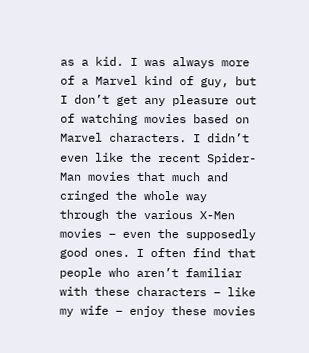as a kid. I was always more of a Marvel kind of guy, but I don’t get any pleasure out of watching movies based on Marvel characters. I didn’t even like the recent Spider-Man movies that much and cringed the whole way through the various X-Men movies – even the supposedly good ones. I often find that people who aren’t familiar with these characters – like my wife – enjoy these movies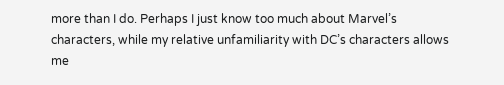more than I do. Perhaps I just know too much about Marvel’s characters, while my relative unfamiliarity with DC’s characters allows me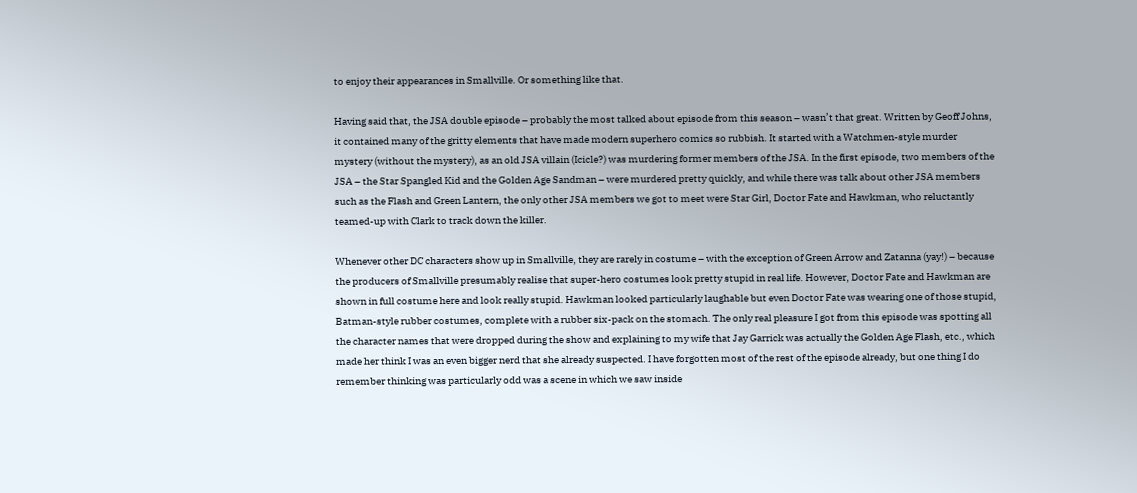to enjoy their appearances in Smallville. Or something like that.

Having said that, the JSA double episode – probably the most talked about episode from this season – wasn’t that great. Written by Geoff Johns, it contained many of the gritty elements that have made modern superhero comics so rubbish. It started with a Watchmen-style murder mystery (without the mystery), as an old JSA villain (Icicle?) was murdering former members of the JSA. In the first episode, two members of the JSA – the Star Spangled Kid and the Golden Age Sandman – were murdered pretty quickly, and while there was talk about other JSA members such as the Flash and Green Lantern, the only other JSA members we got to meet were Star Girl, Doctor Fate and Hawkman, who reluctantly teamed-up with Clark to track down the killer.

Whenever other DC characters show up in Smallville, they are rarely in costume – with the exception of Green Arrow and Zatanna (yay!) – because the producers of Smallville presumably realise that super-hero costumes look pretty stupid in real life. However, Doctor Fate and Hawkman are shown in full costume here and look really stupid. Hawkman looked particularly laughable but even Doctor Fate was wearing one of those stupid, Batman-style rubber costumes, complete with a rubber six-pack on the stomach. The only real pleasure I got from this episode was spotting all the character names that were dropped during the show and explaining to my wife that Jay Garrick was actually the Golden Age Flash, etc., which made her think I was an even bigger nerd that she already suspected. I have forgotten most of the rest of the episode already, but one thing I do remember thinking was particularly odd was a scene in which we saw inside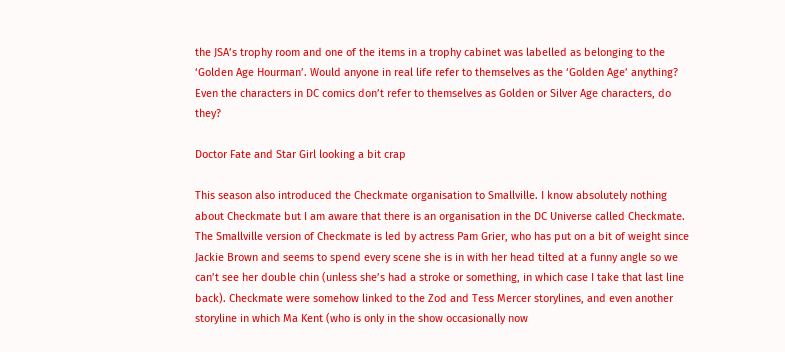the JSA’s trophy room and one of the items in a trophy cabinet was labelled as belonging to the ‘Golden Age Hourman’. Would anyone in real life refer to themselves as the ‘Golden Age’ anything? Even the characters in DC comics don’t refer to themselves as Golden or Silver Age characters, do they?

Doctor Fate and Star Girl looking a bit crap

This season also introduced the Checkmate organisation to Smallville. I know absolutely nothing about Checkmate but I am aware that there is an organisation in the DC Universe called Checkmate. The Smallville version of Checkmate is led by actress Pam Grier, who has put on a bit of weight since Jackie Brown and seems to spend every scene she is in with her head tilted at a funny angle so we can’t see her double chin (unless she’s had a stroke or something, in which case I take that last line back). Checkmate were somehow linked to the Zod and Tess Mercer storylines, and even another storyline in which Ma Kent (who is only in the show occasionally now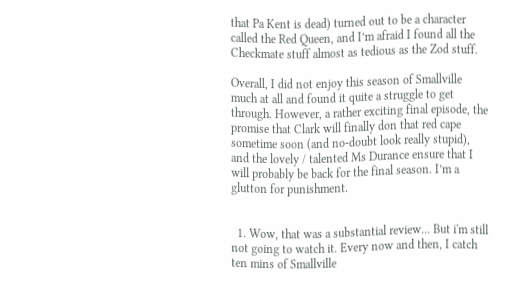that Pa Kent is dead) turned out to be a character called the Red Queen, and I’m afraid I found all the Checkmate stuff almost as tedious as the Zod stuff.

Overall, I did not enjoy this season of Smallville much at all and found it quite a struggle to get through. However, a rather exciting final episode, the promise that Clark will finally don that red cape sometime soon (and no-doubt look really stupid), and the lovely / talented Ms Durance ensure that I will probably be back for the final season. I’m a glutton for punishment.


  1. Wow, that was a substantial review... But i'm still not going to watch it. Every now and then, I catch ten mins of Smallville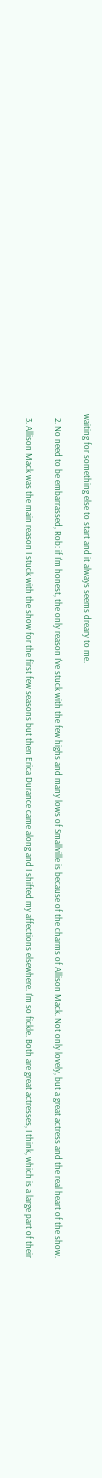waiting for something else to start and it always seems dreary to me.

  2. No need to be embarrassed, Rob: if I'm honest, the only reason I've stuck with the few highs and many lows of Smallville is because of the charms of Allison Mack. Not only lovely, but a great actress and the real heart of the show.

  3. Allison Mack was the main reason I stuck with the show for the first few seasons but then Erica Durance came along and I shifted my affections elsewhere. I'm so fickle. Both are great actresses, I think, which is a large part of their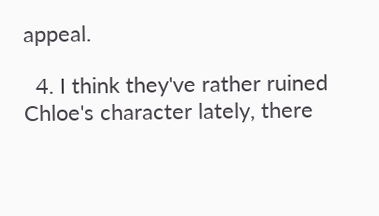appeal.

  4. I think they've rather ruined Chloe's character lately, there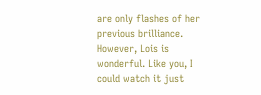are only flashes of her previous brilliance. However, Lois is wonderful. Like you, I could watch it just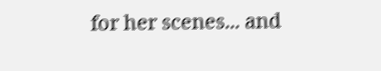for her scenes... and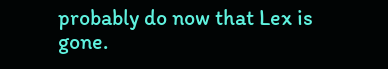probably do now that Lex is gone.